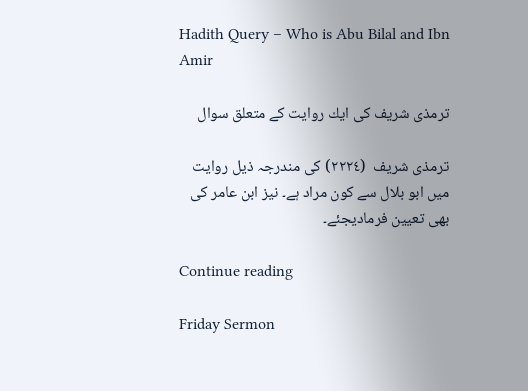Hadith Query – Who is Abu Bilal and Ibn Amir

ترمذی شریف كی ایك روایت كے متعلق سوال

ترمذی شریف  (۲۲۲٤) كی مندرجہ ذیل روایت میں ابو بلال سے كون مراد ہے۔ نیز ابن عامر كی بھی تعیین فرمادیجئے۔

Continue reading

Friday Sermon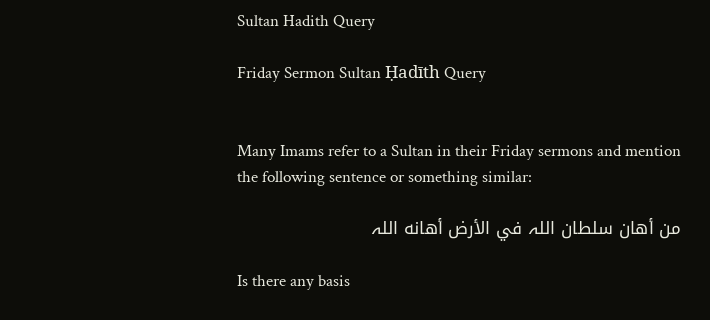Sultan Hadith Query

Friday Sermon Sultan Ḥadīth Query


Many Imams refer to a Sultan in their Friday sermons and mention the following sentence or something similar:

من أھان سلطان اللہ في الأرض أھانه اللہ

Is there any basis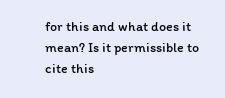for this and what does it mean? Is it permissible to cite this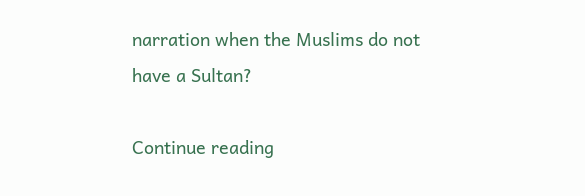narration when the Muslims do not have a Sultan?

Continue reading